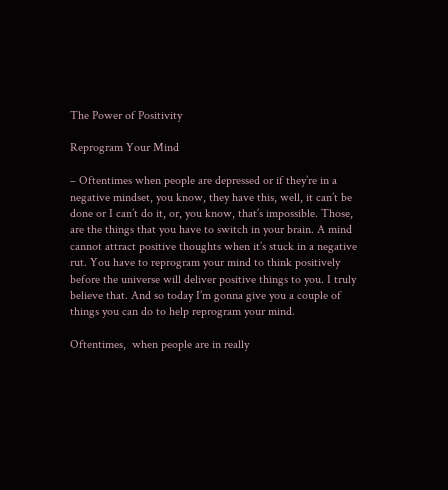The Power of Positivity

Reprogram Your Mind

– Oftentimes when people are depressed or if they’re in a negative mindset, you know, they have this, well, it can’t be done or I can’t do it, or, you know, that’s impossible. Those, are the things that you have to switch in your brain. A mind cannot attract positive thoughts when it’s stuck in a negative rut. You have to reprogram your mind to think positively before the universe will deliver positive things to you. I truly believe that. And so today I’m gonna give you a couple of things you can do to help reprogram your mind.

Oftentimes,  when people are in really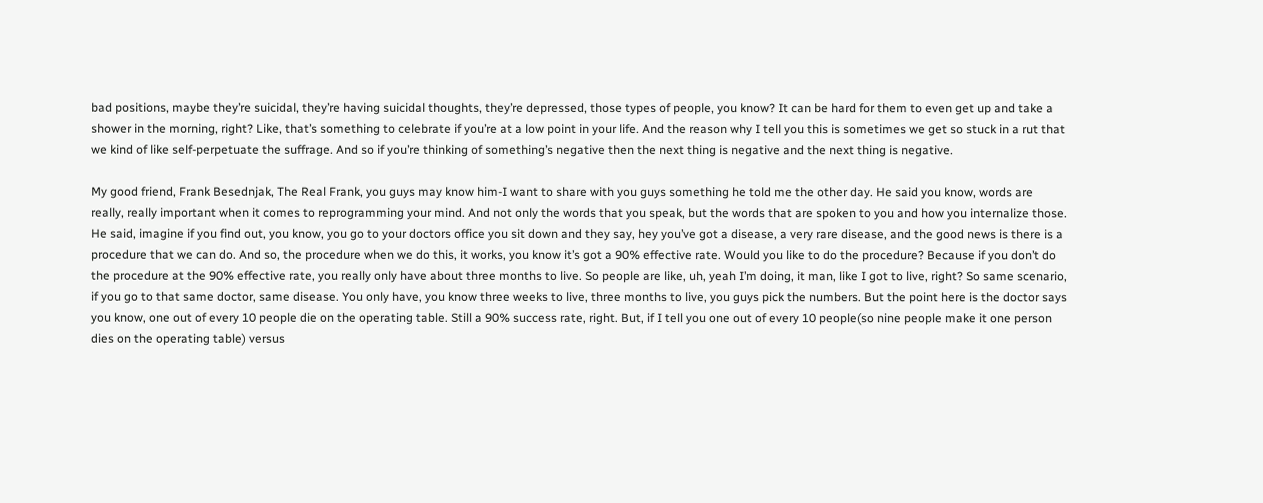bad positions, maybe they’re suicidal, they’re having suicidal thoughts, they’re depressed, those types of people, you know? It can be hard for them to even get up and take a shower in the morning, right? Like, that’s something to celebrate if you’re at a low point in your life. And the reason why I tell you this is sometimes we get so stuck in a rut that we kind of like self-perpetuate the suffrage. And so if you’re thinking of something’s negative then the next thing is negative and the next thing is negative.

My good friend, Frank Besednjak, The Real Frank, you guys may know him-I want to share with you guys something he told me the other day. He said you know, words are really, really important when it comes to reprogramming your mind. And not only the words that you speak, but the words that are spoken to you and how you internalize those. He said, imagine if you find out, you know, you go to your doctors office you sit down and they say, hey you’ve got a disease, a very rare disease, and the good news is there is a procedure that we can do. And so, the procedure when we do this, it works, you know it’s got a 90% effective rate. Would you like to do the procedure? Because if you don’t do the procedure at the 90% effective rate, you really only have about three months to live. So people are like, uh, yeah I’m doing, it man, like I got to live, right? So same scenario, if you go to that same doctor, same disease. You only have, you know three weeks to live, three months to live, you guys pick the numbers. But the point here is the doctor says you know, one out of every 10 people die on the operating table. Still a 90% success rate, right. But, if I tell you one out of every 10 people(so nine people make it one person dies on the operating table) versus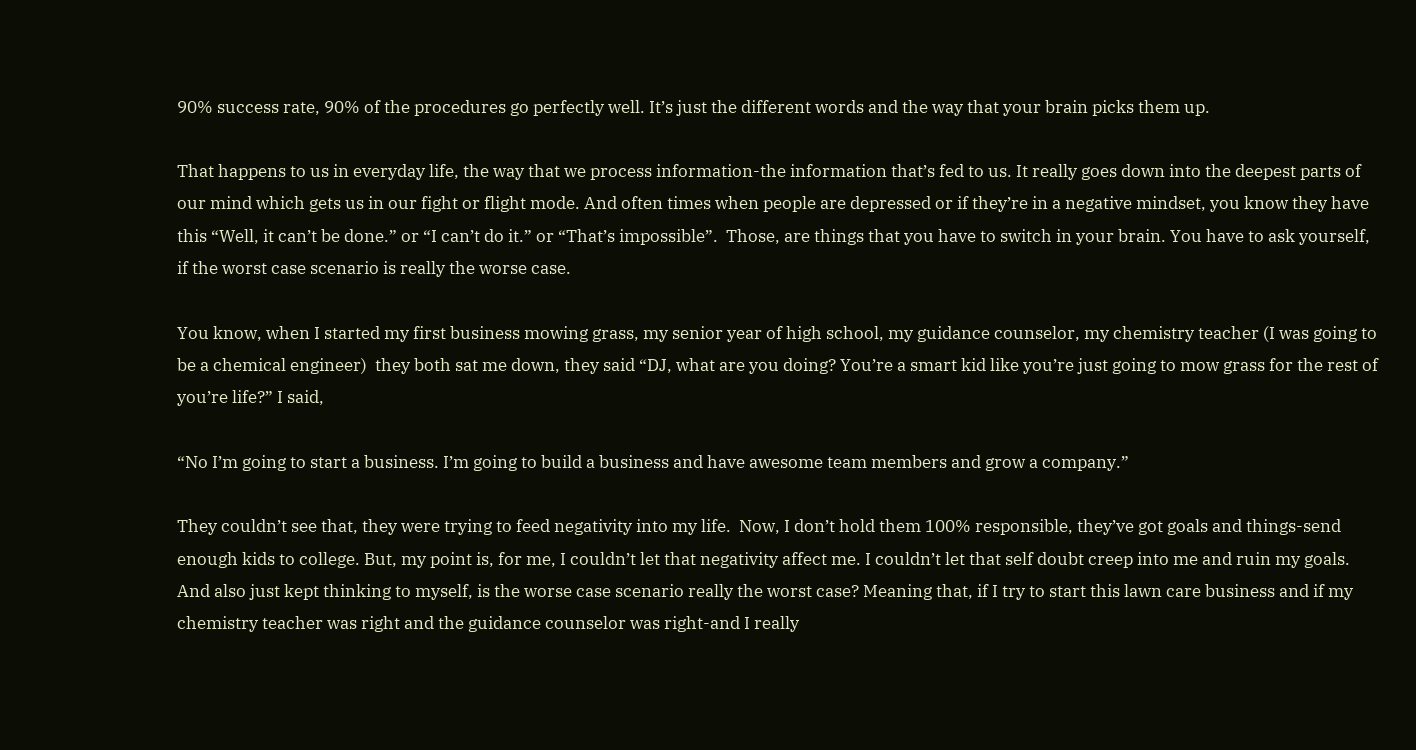90% success rate, 90% of the procedures go perfectly well. It’s just the different words and the way that your brain picks them up.

That happens to us in everyday life, the way that we process information-the information that’s fed to us. It really goes down into the deepest parts of our mind which gets us in our fight or flight mode. And often times when people are depressed or if they’re in a negative mindset, you know they have this “Well, it can’t be done.” or “I can’t do it.” or “That’s impossible”.  Those, are things that you have to switch in your brain. You have to ask yourself, if the worst case scenario is really the worse case.

You know, when I started my first business mowing grass, my senior year of high school, my guidance counselor, my chemistry teacher (I was going to be a chemical engineer)  they both sat me down, they said “DJ, what are you doing? You’re a smart kid like you’re just going to mow grass for the rest of you’re life?” I said,

“No I’m going to start a business. I’m going to build a business and have awesome team members and grow a company.”

They couldn’t see that, they were trying to feed negativity into my life.  Now, I don’t hold them 100% responsible, they’ve got goals and things-send enough kids to college. But, my point is, for me, I couldn’t let that negativity affect me. I couldn’t let that self doubt creep into me and ruin my goals. And also just kept thinking to myself, is the worse case scenario really the worst case? Meaning that, if I try to start this lawn care business and if my chemistry teacher was right and the guidance counselor was right-and I really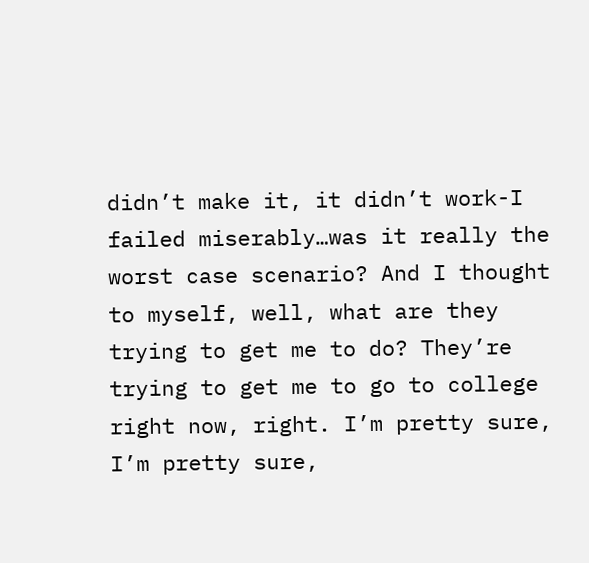didn’t make it, it didn’t work-I failed miserably…was it really the worst case scenario? And I thought to myself, well, what are they trying to get me to do? They’re trying to get me to go to college right now, right. I’m pretty sure, I’m pretty sure,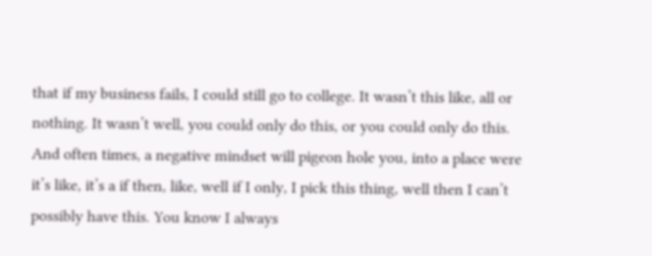that if my business fails, I could still go to college. It wasn’t this like, all or nothing. It wasn’t well, you could only do this, or you could only do this. And often times, a negative mindset will pigeon hole you, into a place were it’s like, it’s a if then, like, well if I only, I pick this thing, well then I can’t possibly have this. You know I always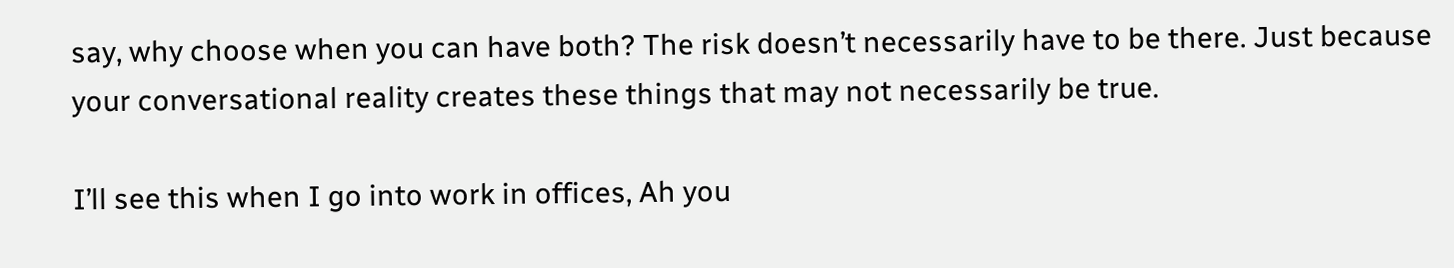say, why choose when you can have both? The risk doesn’t necessarily have to be there. Just because your conversational reality creates these things that may not necessarily be true.

I’ll see this when I go into work in offices, Ah you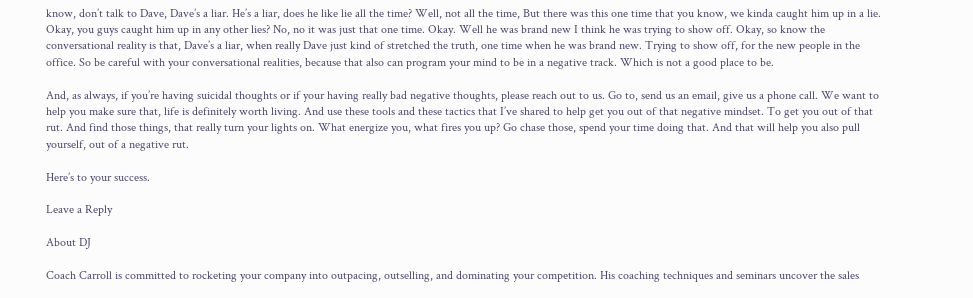know, don’t talk to Dave, Dave’s a liar. He’s a liar, does he like lie all the time? Well, not all the time, But there was this one time that you know, we kinda caught him up in a lie. Okay, you guys caught him up in any other lies? No, no it was just that one time. Okay. Well he was brand new I think he was trying to show off. Okay, so know the conversational reality is that, Dave’s a liar, when really Dave just kind of stretched the truth, one time when he was brand new. Trying to show off, for the new people in the office. So be careful with your conversational realities, because that also can program your mind to be in a negative track. Which is not a good place to be.

And, as always, if you’re having suicidal thoughts or if your having really bad negative thoughts, please reach out to us. Go to, send us an email, give us a phone call. We want to help you make sure that, life is definitely worth living. And use these tools and these tactics that I’ve shared to help get you out of that negative mindset. To get you out of that rut. And find those things, that really turn your lights on. What energize you, what fires you up? Go chase those, spend your time doing that. And that will help you also pull yourself, out of a negative rut.

Here’s to your success.

Leave a Reply

About DJ

Coach Carroll is committed to rocketing your company into outpacing, outselling, and dominating your competition. His coaching techniques and seminars uncover the sales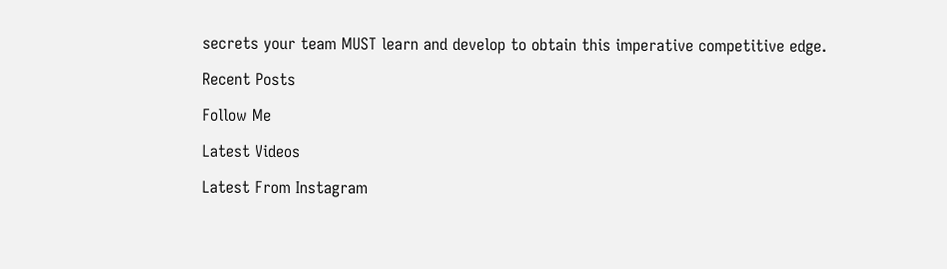secrets your team MUST learn and develop to obtain this imperative competitive edge.

Recent Posts

Follow Me

Latest Videos

Latest From Instagram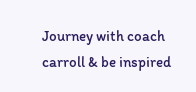Journey with coach carroll & be inspired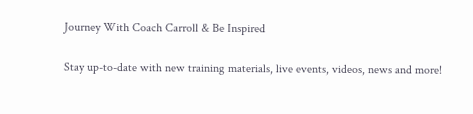Journey With Coach Carroll & Be Inspired

Stay up-to-date with new training materials, live events, videos, news and more!